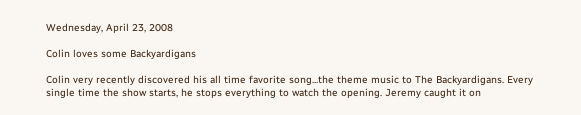Wednesday, April 23, 2008

Colin loves some Backyardigans

Colin very recently discovered his all time favorite song...the theme music to The Backyardigans. Every single time the show starts, he stops everything to watch the opening. Jeremy caught it on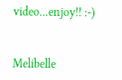video...enjoy!! :-)


Melibelle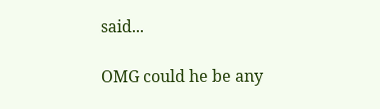said...

OMG could he be any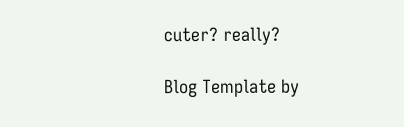cuter? really?

Blog Template by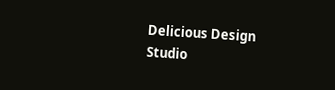Delicious Design Studio